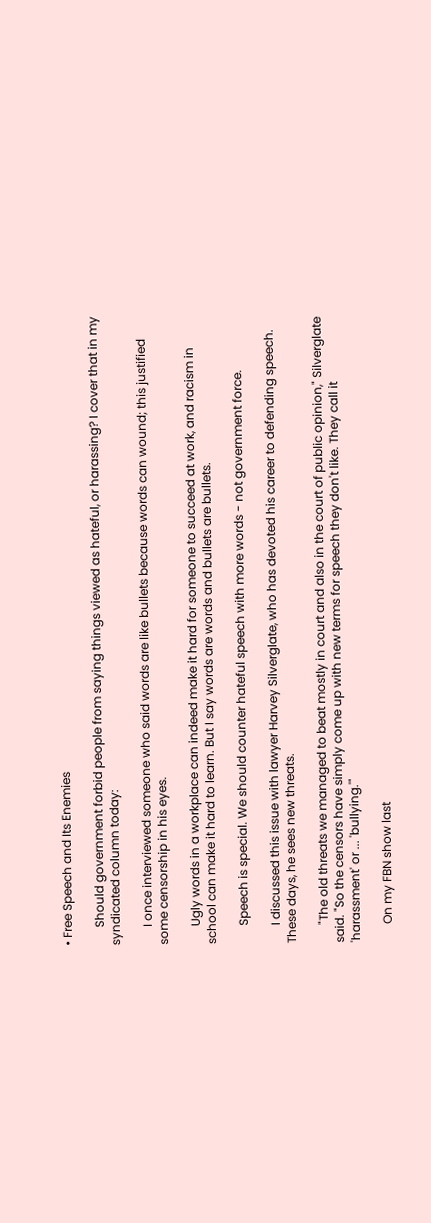• Free Speech and Its Enemies

      Should government forbid people from saying things viewed as hateful, or harassing? I cover that in my syndicated column today:

      I once interviewed someone who said words are like bullets because words can wound; this justified some censorship in his eyes.

      Ugly words in a workplace can indeed make it hard for someone to succeed at work, and racism in school can make it hard to learn. But I say words are words and bullets are bullets.

      Speech is special. We should counter hateful speech with more words - not government force.

      I discussed this issue with lawyer Harvey Silverglate, who has devoted his career to defending speech. These days, he sees new threats.

      "The old threats we managed to beat mostly in court and also in the court of public opinion," Silverglate said. "So the censors have simply come up with new terms for speech they don't like. They call it 'harassment' or ... 'bullying.'"

      On my FBN show last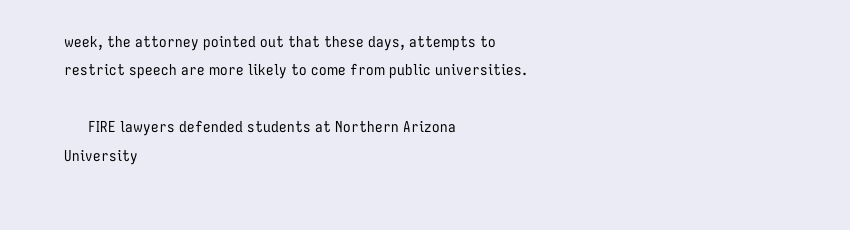week, the attorney pointed out that these days, attempts to restrict speech are more likely to come from public universities.

      FIRE lawyers defended students at Northern Arizona University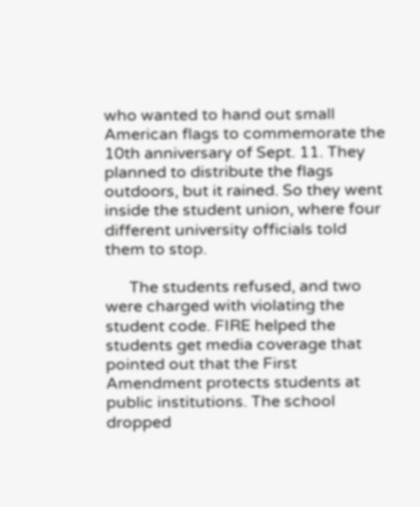who wanted to hand out small American flags to commemorate the 10th anniversary of Sept. 11. They planned to distribute the flags outdoors, but it rained. So they went inside the student union, where four different university officials told them to stop.

      The students refused, and two were charged with violating the student code. FIRE helped the students get media coverage that pointed out that the First Amendment protects students at public institutions. The school dropped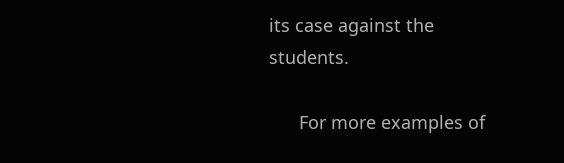its case against the students.

      For more examples of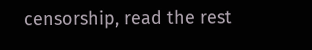censorship, read the rest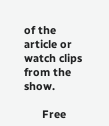of the article or watch clips from the show.

      Free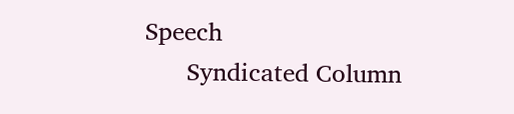Speech
      Syndicated Column